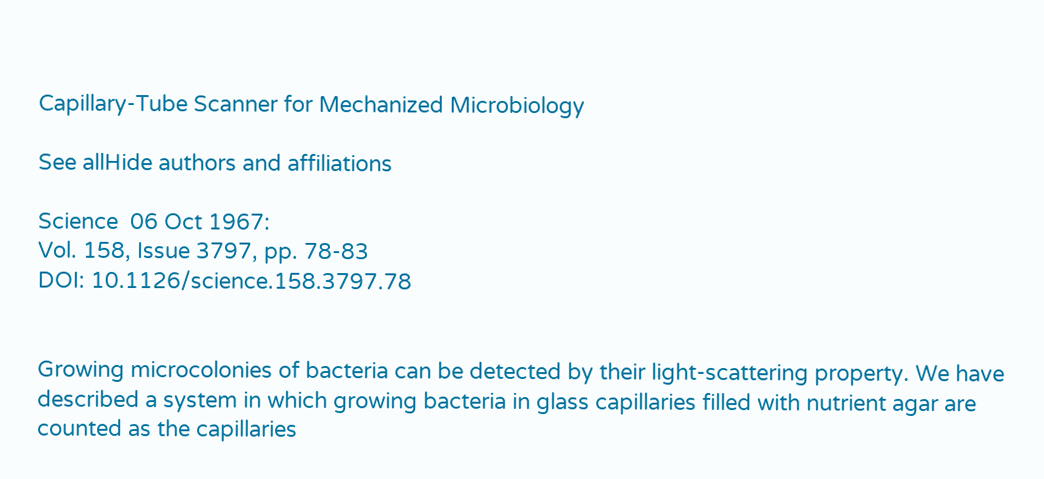Capillary-Tube Scanner for Mechanized Microbiology

See allHide authors and affiliations

Science  06 Oct 1967:
Vol. 158, Issue 3797, pp. 78-83
DOI: 10.1126/science.158.3797.78


Growing microcolonies of bacteria can be detected by their light-scattering property. We have described a system in which growing bacteria in glass capillaries filled with nutrient agar are counted as the capillaries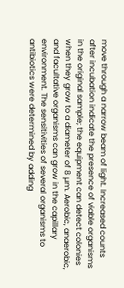move through a narrow beam of light. Increased counts after incubation indicate the presence of viable organisms in the original sample; the equipment can detect colonies when they grow to a diameter of 8 µm. Aerobic, anaerobic, and facultative organisms can grow in the capillary environment. The sensitivities of several organisms to antibiotics were determined by adding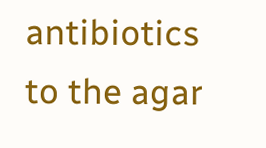antibiotics to the agar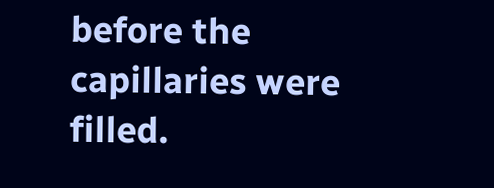before the capillaries were filled.